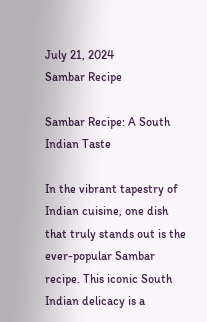July 21, 2024
Sambar Recipe

Sambar Recipe: A South Indian Taste

In the vibrant tapestry of Indian cuisine, one dish that truly stands out is the ever-popular Sambar recipe. This iconic South Indian delicacy is a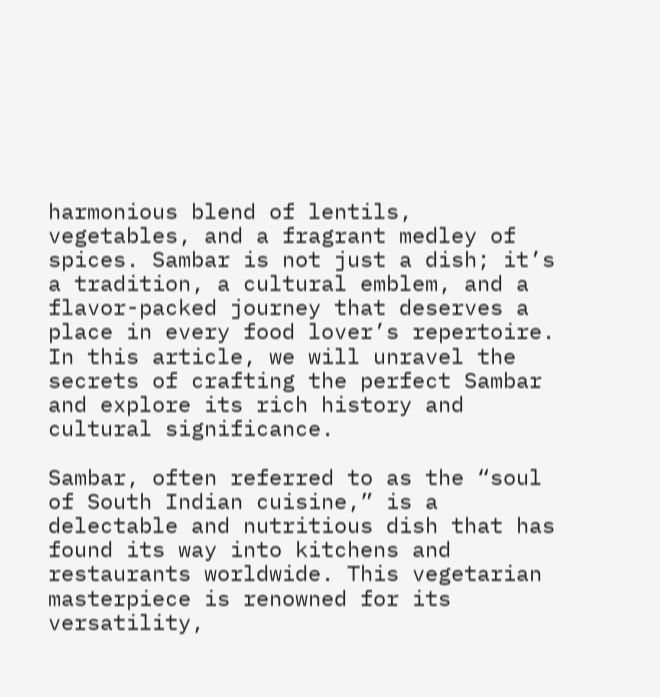harmonious blend of lentils, vegetables, and a fragrant medley of spices. Sambar is not just a dish; it’s a tradition, a cultural emblem, and a flavor-packed journey that deserves a place in every food lover’s repertoire. In this article, we will unravel the secrets of crafting the perfect Sambar and explore its rich history and cultural significance.

Sambar, often referred to as the “soul of South Indian cuisine,” is a delectable and nutritious dish that has found its way into kitchens and restaurants worldwide. This vegetarian masterpiece is renowned for its versatility,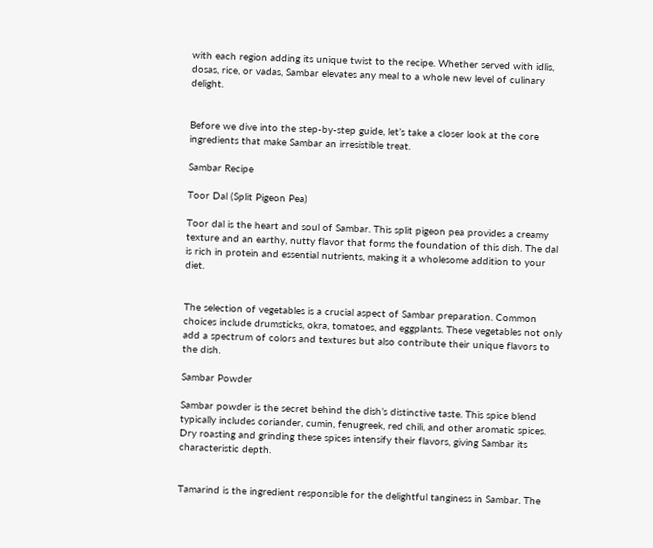with each region adding its unique twist to the recipe. Whether served with idlis, dosas, rice, or vadas, Sambar elevates any meal to a whole new level of culinary delight.


Before we dive into the step-by-step guide, let’s take a closer look at the core ingredients that make Sambar an irresistible treat.

Sambar Recipe

Toor Dal (Split Pigeon Pea)

Toor dal is the heart and soul of Sambar. This split pigeon pea provides a creamy texture and an earthy, nutty flavor that forms the foundation of this dish. The dal is rich in protein and essential nutrients, making it a wholesome addition to your diet.


The selection of vegetables is a crucial aspect of Sambar preparation. Common choices include drumsticks, okra, tomatoes, and eggplants. These vegetables not only add a spectrum of colors and textures but also contribute their unique flavors to the dish.

Sambar Powder

Sambar powder is the secret behind the dish’s distinctive taste. This spice blend typically includes coriander, cumin, fenugreek, red chili, and other aromatic spices. Dry roasting and grinding these spices intensify their flavors, giving Sambar its characteristic depth.


Tamarind is the ingredient responsible for the delightful tanginess in Sambar. The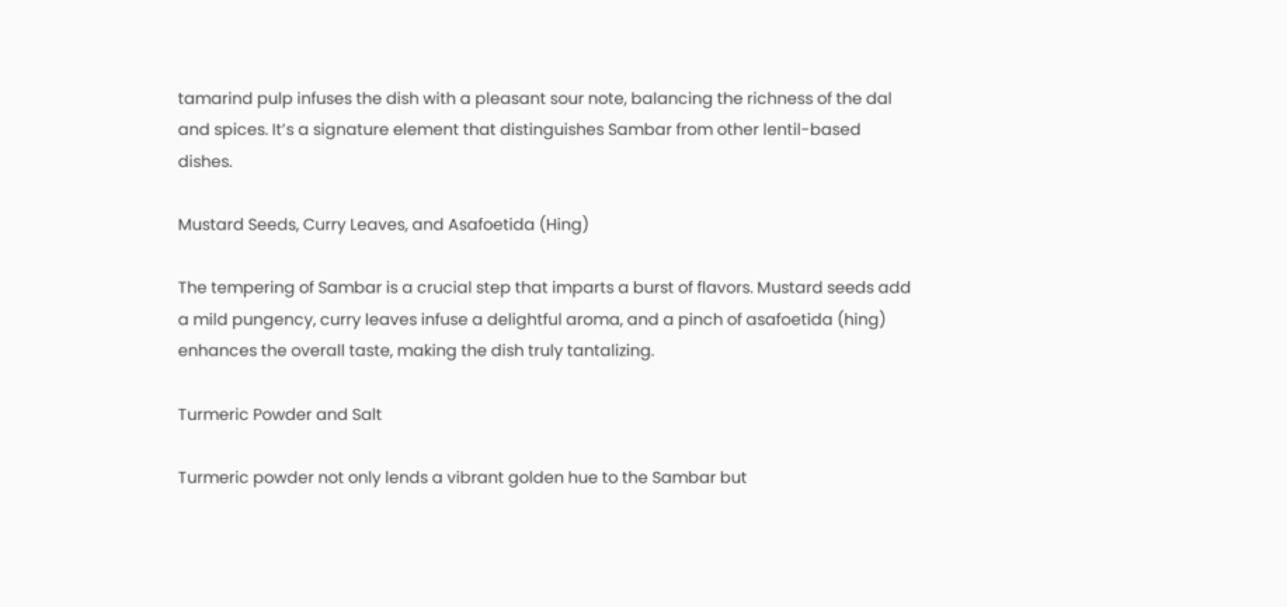tamarind pulp infuses the dish with a pleasant sour note, balancing the richness of the dal and spices. It’s a signature element that distinguishes Sambar from other lentil-based dishes.

Mustard Seeds, Curry Leaves, and Asafoetida (Hing)

The tempering of Sambar is a crucial step that imparts a burst of flavors. Mustard seeds add a mild pungency, curry leaves infuse a delightful aroma, and a pinch of asafoetida (hing) enhances the overall taste, making the dish truly tantalizing.

Turmeric Powder and Salt

Turmeric powder not only lends a vibrant golden hue to the Sambar but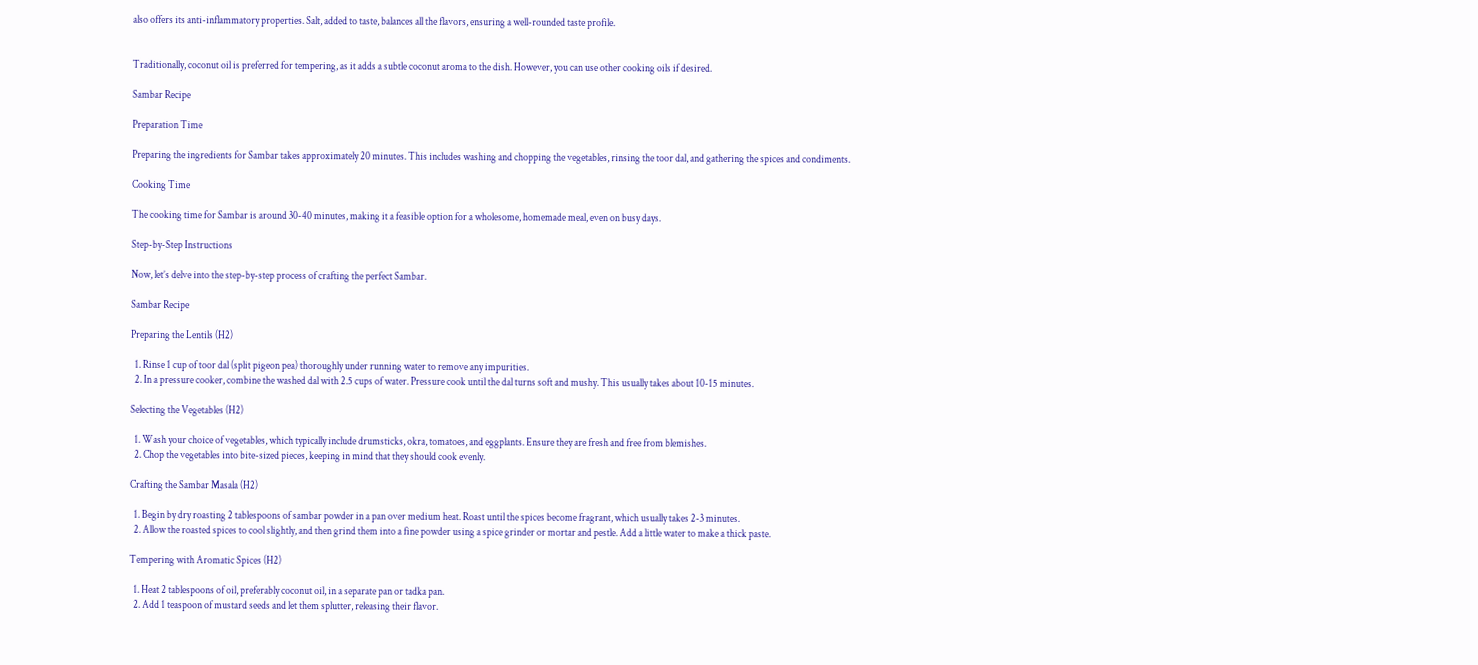also offers its anti-inflammatory properties. Salt, added to taste, balances all the flavors, ensuring a well-rounded taste profile.


Traditionally, coconut oil is preferred for tempering, as it adds a subtle coconut aroma to the dish. However, you can use other cooking oils if desired.

Sambar Recipe

Preparation Time

Preparing the ingredients for Sambar takes approximately 20 minutes. This includes washing and chopping the vegetables, rinsing the toor dal, and gathering the spices and condiments.

Cooking Time

The cooking time for Sambar is around 30-40 minutes, making it a feasible option for a wholesome, homemade meal, even on busy days.

Step-by-Step Instructions

Now, let’s delve into the step-by-step process of crafting the perfect Sambar.

Sambar Recipe

Preparing the Lentils (H2)

  1. Rinse 1 cup of toor dal (split pigeon pea) thoroughly under running water to remove any impurities.
  2. In a pressure cooker, combine the washed dal with 2.5 cups of water. Pressure cook until the dal turns soft and mushy. This usually takes about 10-15 minutes.

Selecting the Vegetables (H2)

  1. Wash your choice of vegetables, which typically include drumsticks, okra, tomatoes, and eggplants. Ensure they are fresh and free from blemishes.
  2. Chop the vegetables into bite-sized pieces, keeping in mind that they should cook evenly.

Crafting the Sambar Masala (H2)

  1. Begin by dry roasting 2 tablespoons of sambar powder in a pan over medium heat. Roast until the spices become fragrant, which usually takes 2-3 minutes.
  2. Allow the roasted spices to cool slightly, and then grind them into a fine powder using a spice grinder or mortar and pestle. Add a little water to make a thick paste.

Tempering with Aromatic Spices (H2)

  1. Heat 2 tablespoons of oil, preferably coconut oil, in a separate pan or tadka pan.
  2. Add 1 teaspoon of mustard seeds and let them splutter, releasing their flavor.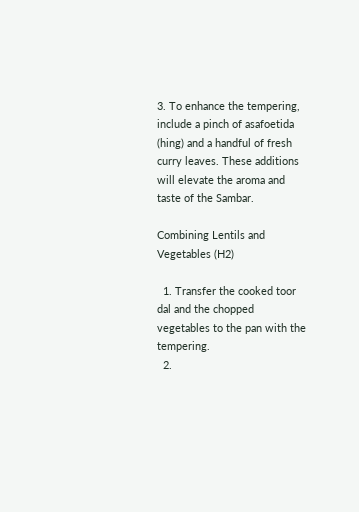3. To enhance the tempering, include a pinch of asafoetida (hing) and a handful of fresh curry leaves. These additions will elevate the aroma and taste of the Sambar.

Combining Lentils and Vegetables (H2)

  1. Transfer the cooked toor dal and the chopped vegetables to the pan with the tempering.
  2.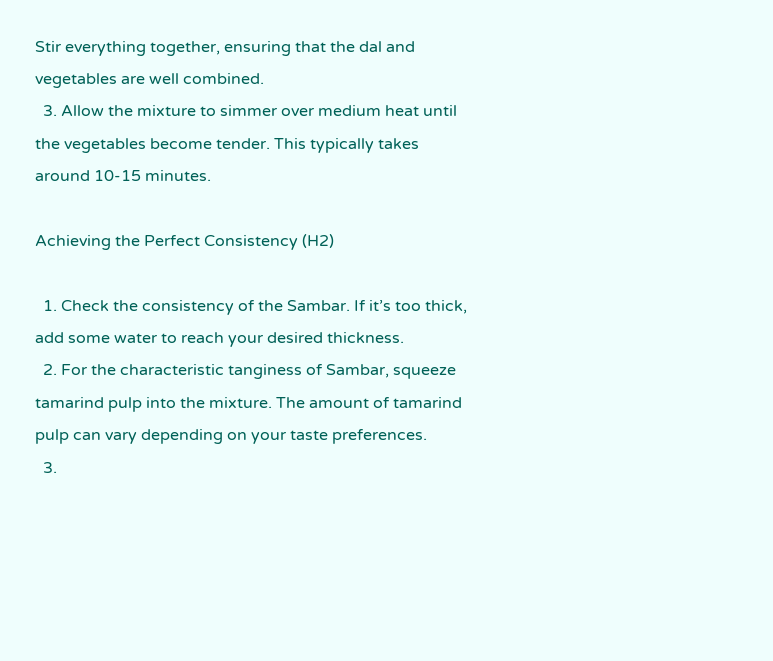Stir everything together, ensuring that the dal and vegetables are well combined.
  3. Allow the mixture to simmer over medium heat until the vegetables become tender. This typically takes around 10-15 minutes.

Achieving the Perfect Consistency (H2)

  1. Check the consistency of the Sambar. If it’s too thick, add some water to reach your desired thickness.
  2. For the characteristic tanginess of Sambar, squeeze tamarind pulp into the mixture. The amount of tamarind pulp can vary depending on your taste preferences.
  3.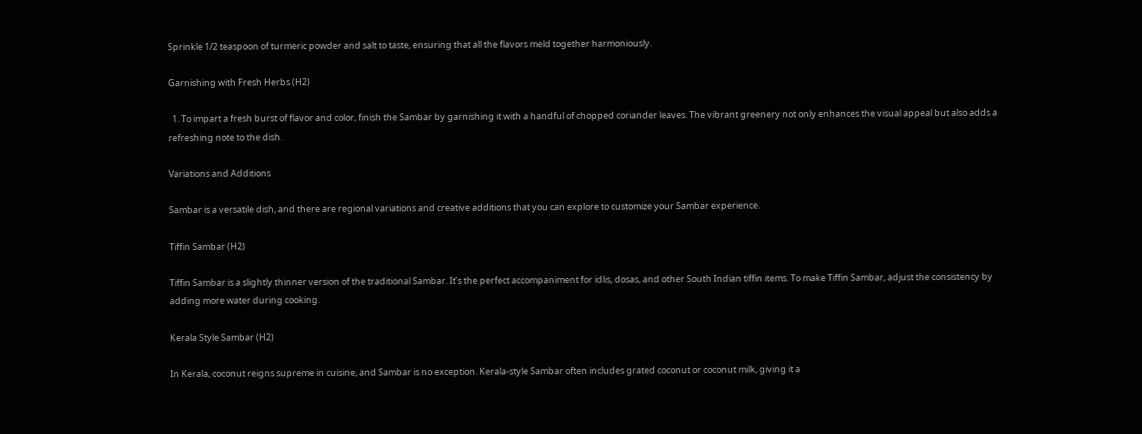Sprinkle 1/2 teaspoon of turmeric powder and salt to taste, ensuring that all the flavors meld together harmoniously.

Garnishing with Fresh Herbs (H2)

  1. To impart a fresh burst of flavor and color, finish the Sambar by garnishing it with a handful of chopped coriander leaves. The vibrant greenery not only enhances the visual appeal but also adds a refreshing note to the dish.

Variations and Additions

Sambar is a versatile dish, and there are regional variations and creative additions that you can explore to customize your Sambar experience.

Tiffin Sambar (H2)

Tiffin Sambar is a slightly thinner version of the traditional Sambar. It’s the perfect accompaniment for idlis, dosas, and other South Indian tiffin items. To make Tiffin Sambar, adjust the consistency by adding more water during cooking.

Kerala Style Sambar (H2)

In Kerala, coconut reigns supreme in cuisine, and Sambar is no exception. Kerala-style Sambar often includes grated coconut or coconut milk, giving it a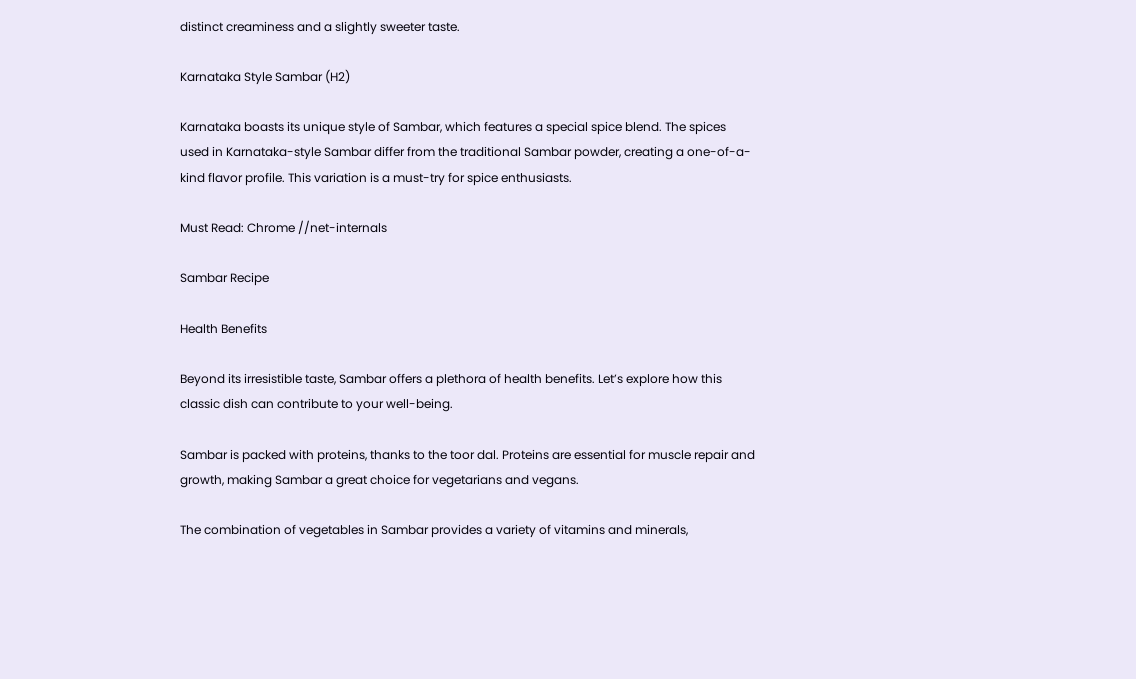distinct creaminess and a slightly sweeter taste.

Karnataka Style Sambar (H2)

Karnataka boasts its unique style of Sambar, which features a special spice blend. The spices used in Karnataka-style Sambar differ from the traditional Sambar powder, creating a one-of-a-kind flavor profile. This variation is a must-try for spice enthusiasts.

Must Read: Chrome //net-internals

Sambar Recipe

Health Benefits

Beyond its irresistible taste, Sambar offers a plethora of health benefits. Let’s explore how this classic dish can contribute to your well-being.

Sambar is packed with proteins, thanks to the toor dal. Proteins are essential for muscle repair and growth, making Sambar a great choice for vegetarians and vegans.

The combination of vegetables in Sambar provides a variety of vitamins and minerals,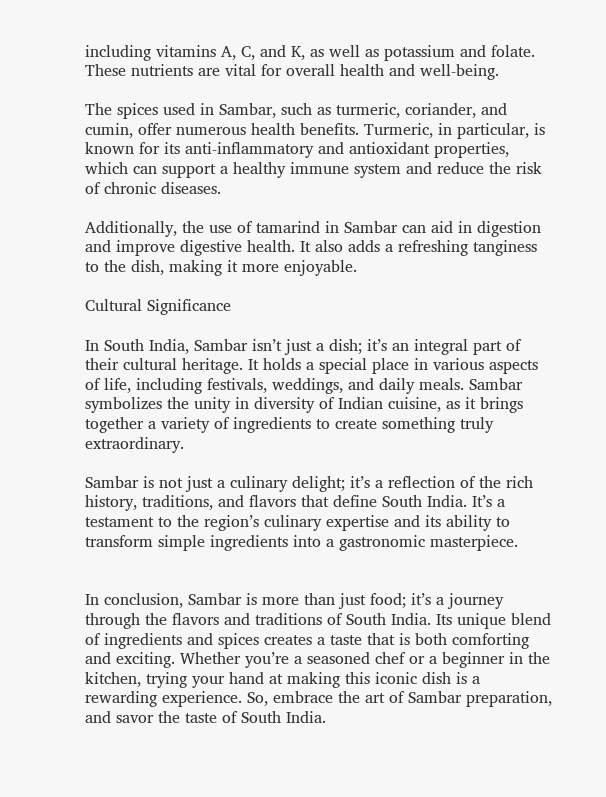including vitamins A, C, and K, as well as potassium and folate. These nutrients are vital for overall health and well-being.

The spices used in Sambar, such as turmeric, coriander, and cumin, offer numerous health benefits. Turmeric, in particular, is known for its anti-inflammatory and antioxidant properties, which can support a healthy immune system and reduce the risk of chronic diseases.

Additionally, the use of tamarind in Sambar can aid in digestion and improve digestive health. It also adds a refreshing tanginess to the dish, making it more enjoyable.

Cultural Significance

In South India, Sambar isn’t just a dish; it’s an integral part of their cultural heritage. It holds a special place in various aspects of life, including festivals, weddings, and daily meals. Sambar symbolizes the unity in diversity of Indian cuisine, as it brings together a variety of ingredients to create something truly extraordinary.

Sambar is not just a culinary delight; it’s a reflection of the rich history, traditions, and flavors that define South India. It’s a testament to the region’s culinary expertise and its ability to transform simple ingredients into a gastronomic masterpiece.


In conclusion, Sambar is more than just food; it’s a journey through the flavors and traditions of South India. Its unique blend of ingredients and spices creates a taste that is both comforting and exciting. Whether you’re a seasoned chef or a beginner in the kitchen, trying your hand at making this iconic dish is a rewarding experience. So, embrace the art of Sambar preparation, and savor the taste of South India.